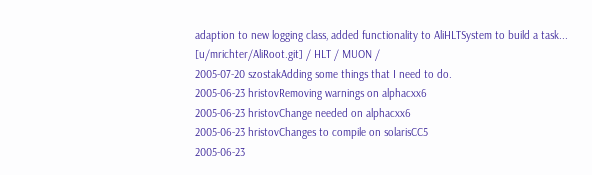adaption to new logging class, added functionality to AliHLTSystem to build a task...
[u/mrichter/AliRoot.git] / HLT / MUON /
2005-07-20 szostakAdding some things that I need to do.
2005-06-23 hristovRemoving warnings on alphacxx6
2005-06-23 hristovChange needed on alphacxx6
2005-06-23 hristovChanges to compile on solarisCC5
2005-06-23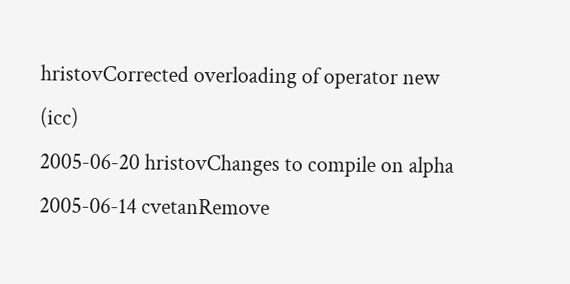hristovCorrected overloading of operator new (icc)
2005-06-20 hristovChanges to compile on alpha
2005-06-14 cvetanRemove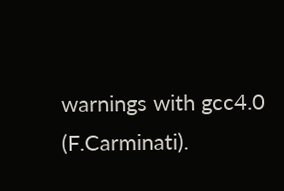warnings with gcc4.0 (F.Carminati).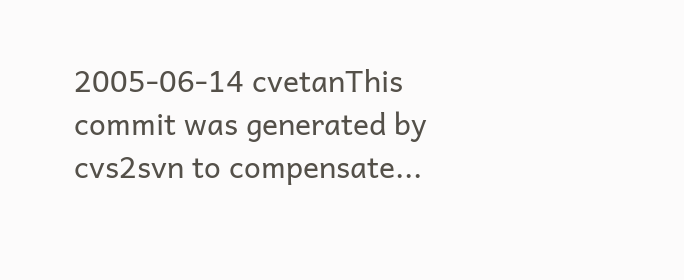2005-06-14 cvetanThis commit was generated by cvs2svn to compensate...